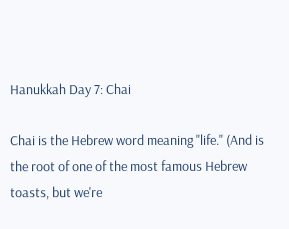Hanukkah Day 7: Chai

Chai is the Hebrew word meaning "life." (And is the root of one of the most famous Hebrew toasts, but we're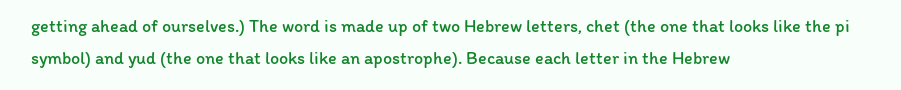getting ahead of ourselves.) The word is made up of two Hebrew letters, chet (the one that looks like the pi symbol) and yud (the one that looks like an apostrophe). Because each letter in the Hebrew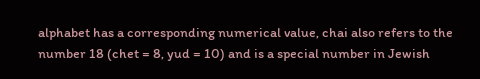alphabet has a corresponding numerical value, chai also refers to the number 18 (chet = 8, yud = 10) and is a special number in Jewish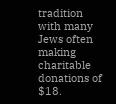tradition with many Jews often making charitable donations of $18.